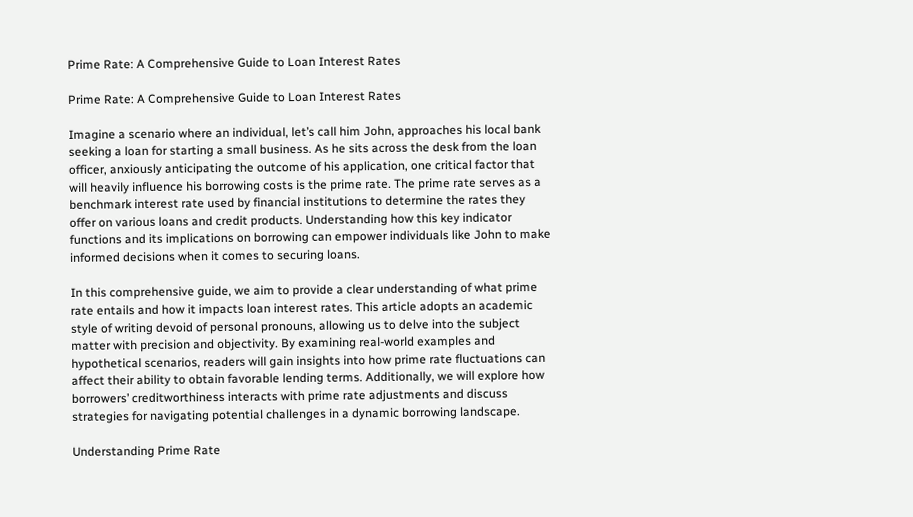Prime Rate: A Comprehensive Guide to Loan Interest Rates

Prime Rate: A Comprehensive Guide to Loan Interest Rates

Imagine a scenario where an individual, let’s call him John, approaches his local bank seeking a loan for starting a small business. As he sits across the desk from the loan officer, anxiously anticipating the outcome of his application, one critical factor that will heavily influence his borrowing costs is the prime rate. The prime rate serves as a benchmark interest rate used by financial institutions to determine the rates they offer on various loans and credit products. Understanding how this key indicator functions and its implications on borrowing can empower individuals like John to make informed decisions when it comes to securing loans.

In this comprehensive guide, we aim to provide a clear understanding of what prime rate entails and how it impacts loan interest rates. This article adopts an academic style of writing devoid of personal pronouns, allowing us to delve into the subject matter with precision and objectivity. By examining real-world examples and hypothetical scenarios, readers will gain insights into how prime rate fluctuations can affect their ability to obtain favorable lending terms. Additionally, we will explore how borrowers’ creditworthiness interacts with prime rate adjustments and discuss strategies for navigating potential challenges in a dynamic borrowing landscape.

Understanding Prime Rate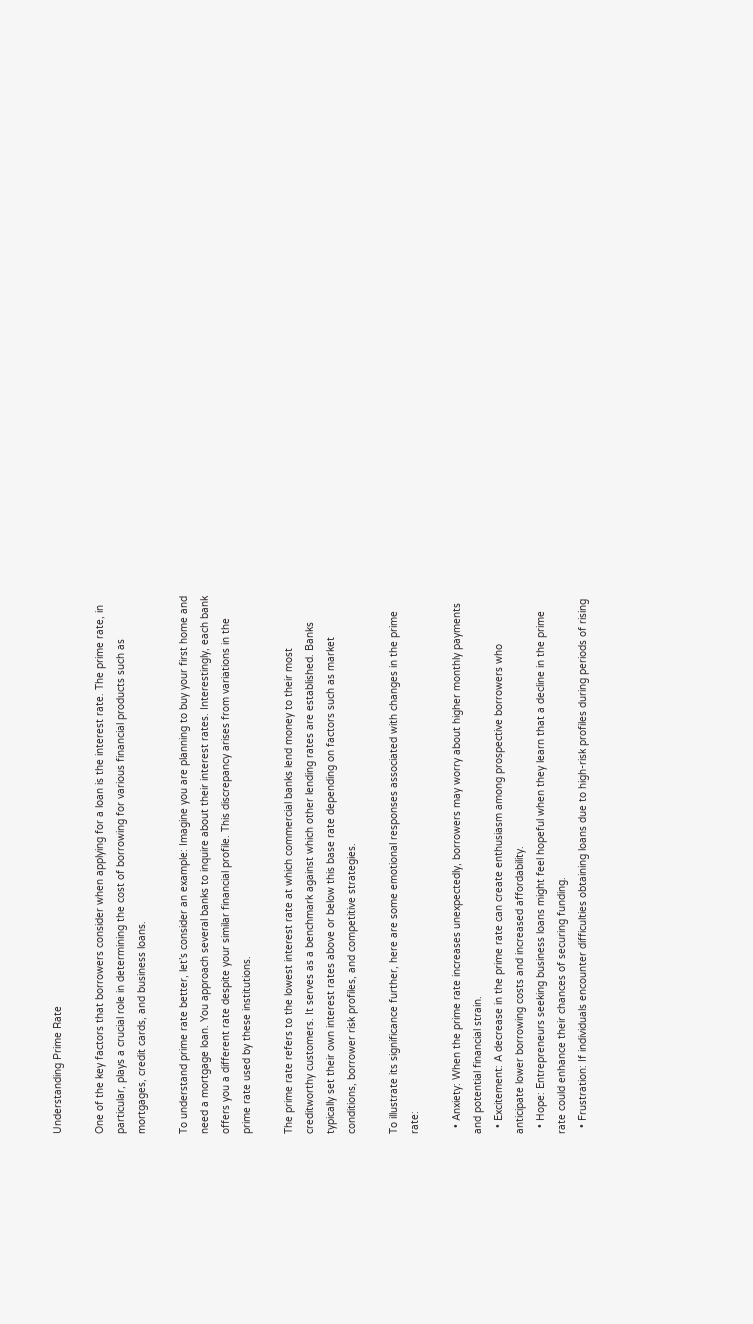Understanding Prime Rate

One of the key factors that borrowers consider when applying for a loan is the interest rate. The prime rate, in particular, plays a crucial role in determining the cost of borrowing for various financial products such as mortgages, credit cards, and business loans.

To understand prime rate better, let’s consider an example: Imagine you are planning to buy your first home and need a mortgage loan. You approach several banks to inquire about their interest rates. Interestingly, each bank offers you a different rate despite your similar financial profile. This discrepancy arises from variations in the prime rate used by these institutions.

The prime rate refers to the lowest interest rate at which commercial banks lend money to their most creditworthy customers. It serves as a benchmark against which other lending rates are established. Banks typically set their own interest rates above or below this base rate depending on factors such as market conditions, borrower risk profiles, and competitive strategies.

To illustrate its significance further, here are some emotional responses associated with changes in the prime rate:

  • Anxiety: When the prime rate increases unexpectedly, borrowers may worry about higher monthly payments and potential financial strain.
  • Excitement: A decrease in the prime rate can create enthusiasm among prospective borrowers who anticipate lower borrowing costs and increased affordability.
  • Hope: Entrepreneurs seeking business loans might feel hopeful when they learn that a decline in the prime rate could enhance their chances of securing funding.
  • Frustration: If individuals encounter difficulties obtaining loans due to high-risk profiles during periods of rising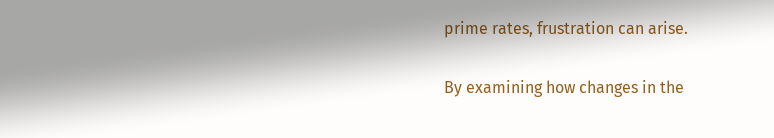prime rates, frustration can arise.

By examining how changes in the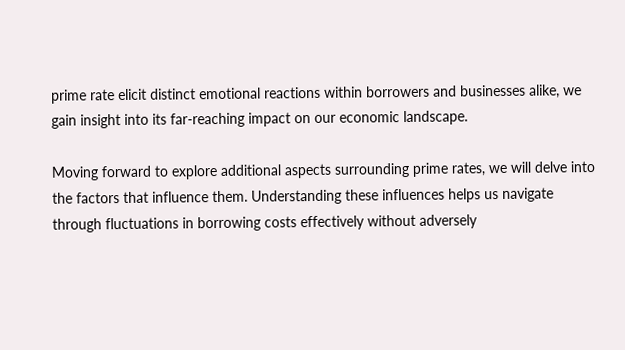prime rate elicit distinct emotional reactions within borrowers and businesses alike, we gain insight into its far-reaching impact on our economic landscape.

Moving forward to explore additional aspects surrounding prime rates, we will delve into the factors that influence them. Understanding these influences helps us navigate through fluctuations in borrowing costs effectively without adversely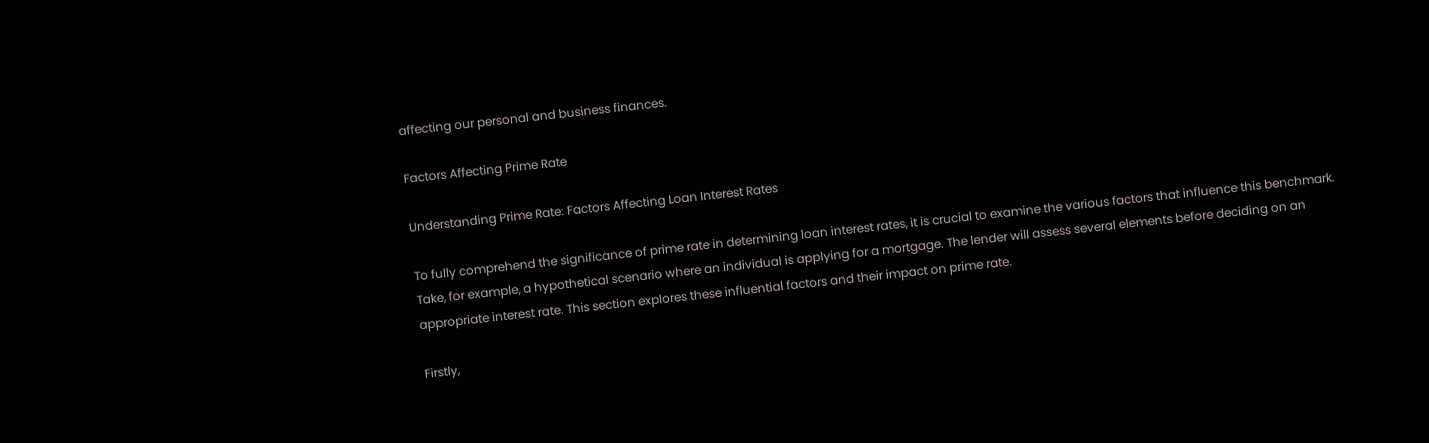affecting our personal and business finances.

Factors Affecting Prime Rate

Understanding Prime Rate: Factors Affecting Loan Interest Rates

To fully comprehend the significance of prime rate in determining loan interest rates, it is crucial to examine the various factors that influence this benchmark. Take, for example, a hypothetical scenario where an individual is applying for a mortgage. The lender will assess several elements before deciding on an appropriate interest rate. This section explores these influential factors and their impact on prime rate.

Firstly,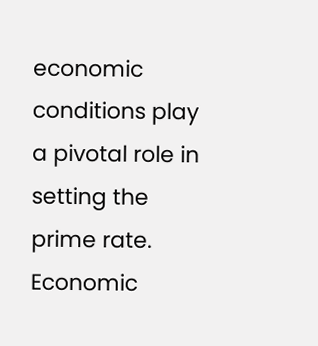economic conditions play a pivotal role in setting the prime rate. Economic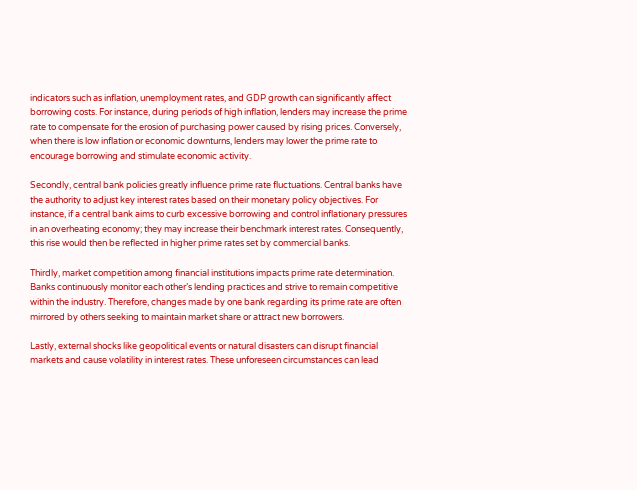indicators such as inflation, unemployment rates, and GDP growth can significantly affect borrowing costs. For instance, during periods of high inflation, lenders may increase the prime rate to compensate for the erosion of purchasing power caused by rising prices. Conversely, when there is low inflation or economic downturns, lenders may lower the prime rate to encourage borrowing and stimulate economic activity.

Secondly, central bank policies greatly influence prime rate fluctuations. Central banks have the authority to adjust key interest rates based on their monetary policy objectives. For instance, if a central bank aims to curb excessive borrowing and control inflationary pressures in an overheating economy; they may increase their benchmark interest rates. Consequently, this rise would then be reflected in higher prime rates set by commercial banks.

Thirdly, market competition among financial institutions impacts prime rate determination. Banks continuously monitor each other’s lending practices and strive to remain competitive within the industry. Therefore, changes made by one bank regarding its prime rate are often mirrored by others seeking to maintain market share or attract new borrowers.

Lastly, external shocks like geopolitical events or natural disasters can disrupt financial markets and cause volatility in interest rates. These unforeseen circumstances can lead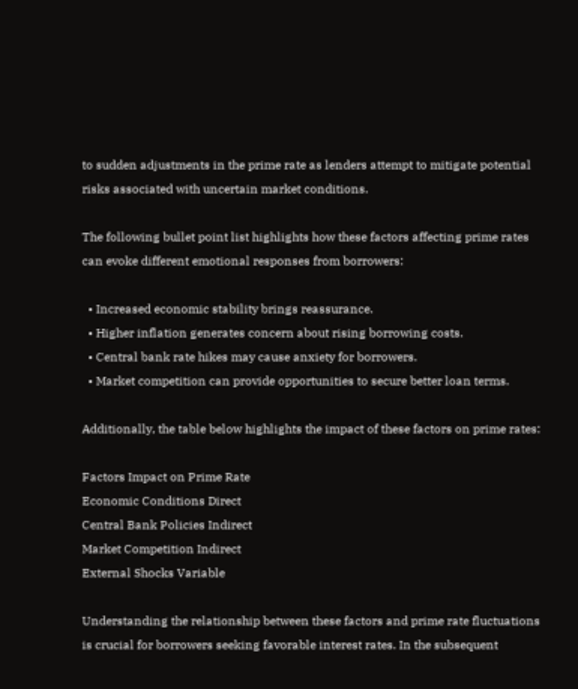to sudden adjustments in the prime rate as lenders attempt to mitigate potential risks associated with uncertain market conditions.

The following bullet point list highlights how these factors affecting prime rates can evoke different emotional responses from borrowers:

  • Increased economic stability brings reassurance.
  • Higher inflation generates concern about rising borrowing costs.
  • Central bank rate hikes may cause anxiety for borrowers.
  • Market competition can provide opportunities to secure better loan terms.

Additionally, the table below highlights the impact of these factors on prime rates:

Factors Impact on Prime Rate
Economic Conditions Direct
Central Bank Policies Indirect
Market Competition Indirect
External Shocks Variable

Understanding the relationship between these factors and prime rate fluctuations is crucial for borrowers seeking favorable interest rates. In the subsequent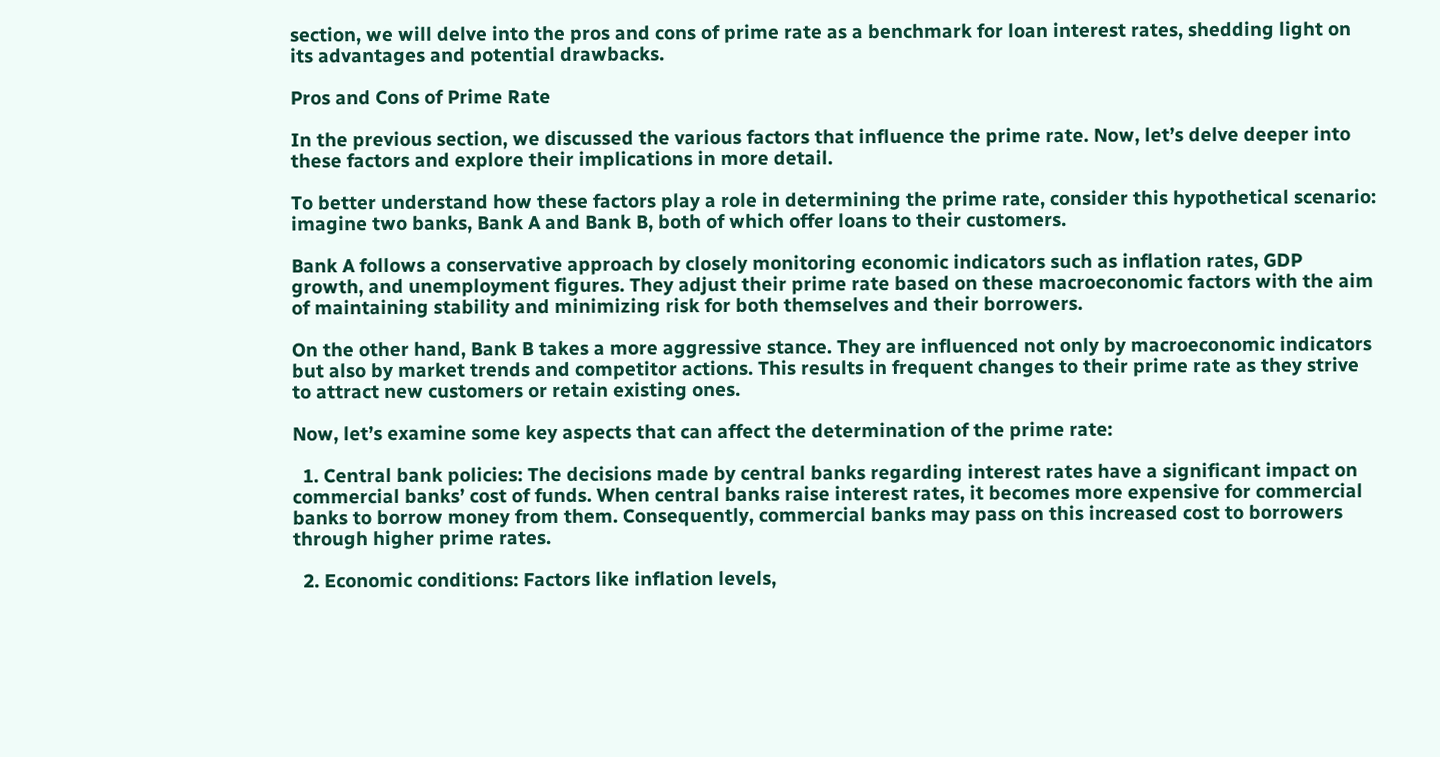section, we will delve into the pros and cons of prime rate as a benchmark for loan interest rates, shedding light on its advantages and potential drawbacks.

Pros and Cons of Prime Rate

In the previous section, we discussed the various factors that influence the prime rate. Now, let’s delve deeper into these factors and explore their implications in more detail.

To better understand how these factors play a role in determining the prime rate, consider this hypothetical scenario: imagine two banks, Bank A and Bank B, both of which offer loans to their customers.

Bank A follows a conservative approach by closely monitoring economic indicators such as inflation rates, GDP growth, and unemployment figures. They adjust their prime rate based on these macroeconomic factors with the aim of maintaining stability and minimizing risk for both themselves and their borrowers.

On the other hand, Bank B takes a more aggressive stance. They are influenced not only by macroeconomic indicators but also by market trends and competitor actions. This results in frequent changes to their prime rate as they strive to attract new customers or retain existing ones.

Now, let’s examine some key aspects that can affect the determination of the prime rate:

  1. Central bank policies: The decisions made by central banks regarding interest rates have a significant impact on commercial banks’ cost of funds. When central banks raise interest rates, it becomes more expensive for commercial banks to borrow money from them. Consequently, commercial banks may pass on this increased cost to borrowers through higher prime rates.

  2. Economic conditions: Factors like inflation levels,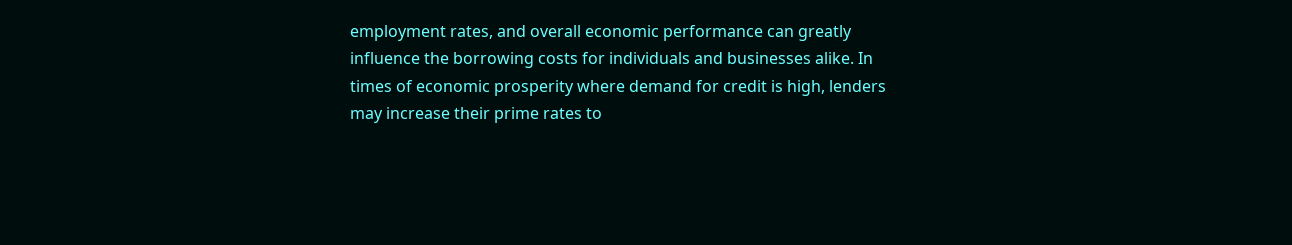employment rates, and overall economic performance can greatly influence the borrowing costs for individuals and businesses alike. In times of economic prosperity where demand for credit is high, lenders may increase their prime rates to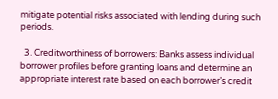mitigate potential risks associated with lending during such periods.

  3. Creditworthiness of borrowers: Banks assess individual borrower profiles before granting loans and determine an appropriate interest rate based on each borrower’s credit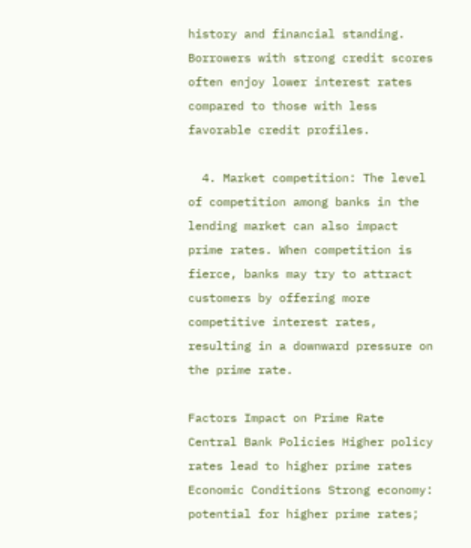history and financial standing. Borrowers with strong credit scores often enjoy lower interest rates compared to those with less favorable credit profiles.

  4. Market competition: The level of competition among banks in the lending market can also impact prime rates. When competition is fierce, banks may try to attract customers by offering more competitive interest rates, resulting in a downward pressure on the prime rate.

Factors Impact on Prime Rate
Central Bank Policies Higher policy rates lead to higher prime rates
Economic Conditions Strong economy: potential for higher prime rates;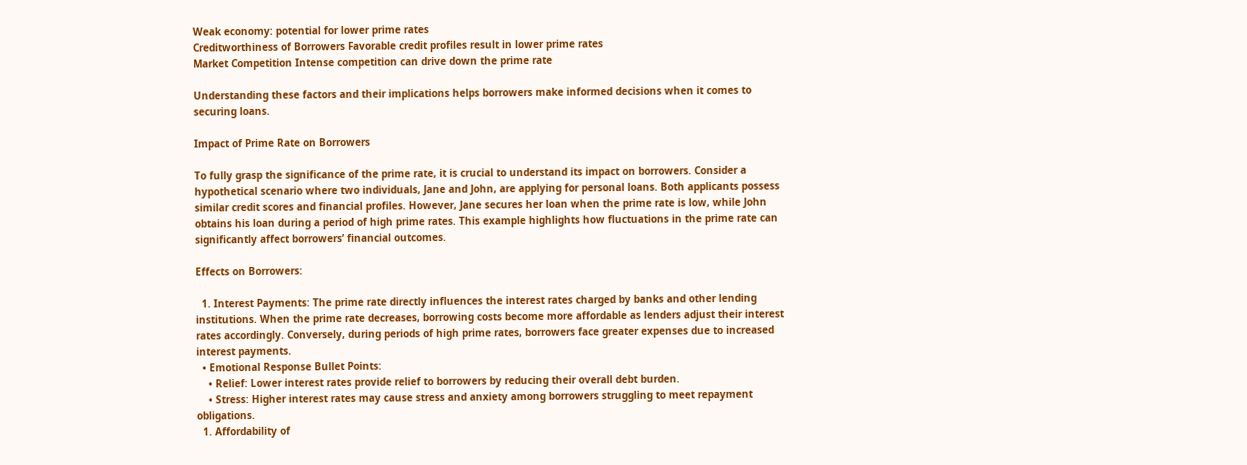Weak economy: potential for lower prime rates
Creditworthiness of Borrowers Favorable credit profiles result in lower prime rates
Market Competition Intense competition can drive down the prime rate

Understanding these factors and their implications helps borrowers make informed decisions when it comes to securing loans.

Impact of Prime Rate on Borrowers

To fully grasp the significance of the prime rate, it is crucial to understand its impact on borrowers. Consider a hypothetical scenario where two individuals, Jane and John, are applying for personal loans. Both applicants possess similar credit scores and financial profiles. However, Jane secures her loan when the prime rate is low, while John obtains his loan during a period of high prime rates. This example highlights how fluctuations in the prime rate can significantly affect borrowers’ financial outcomes.

Effects on Borrowers:

  1. Interest Payments: The prime rate directly influences the interest rates charged by banks and other lending institutions. When the prime rate decreases, borrowing costs become more affordable as lenders adjust their interest rates accordingly. Conversely, during periods of high prime rates, borrowers face greater expenses due to increased interest payments.
  • Emotional Response Bullet Points:
    • Relief: Lower interest rates provide relief to borrowers by reducing their overall debt burden.
    • Stress: Higher interest rates may cause stress and anxiety among borrowers struggling to meet repayment obligations.
  1. Affordability of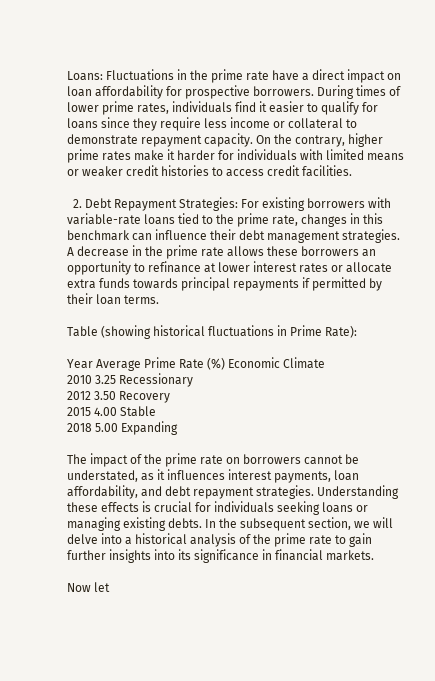Loans: Fluctuations in the prime rate have a direct impact on loan affordability for prospective borrowers. During times of lower prime rates, individuals find it easier to qualify for loans since they require less income or collateral to demonstrate repayment capacity. On the contrary, higher prime rates make it harder for individuals with limited means or weaker credit histories to access credit facilities.

  2. Debt Repayment Strategies: For existing borrowers with variable-rate loans tied to the prime rate, changes in this benchmark can influence their debt management strategies. A decrease in the prime rate allows these borrowers an opportunity to refinance at lower interest rates or allocate extra funds towards principal repayments if permitted by their loan terms.

Table (showing historical fluctuations in Prime Rate):

Year Average Prime Rate (%) Economic Climate
2010 3.25 Recessionary
2012 3.50 Recovery
2015 4.00 Stable
2018 5.00 Expanding

The impact of the prime rate on borrowers cannot be understated, as it influences interest payments, loan affordability, and debt repayment strategies. Understanding these effects is crucial for individuals seeking loans or managing existing debts. In the subsequent section, we will delve into a historical analysis of the prime rate to gain further insights into its significance in financial markets.

Now let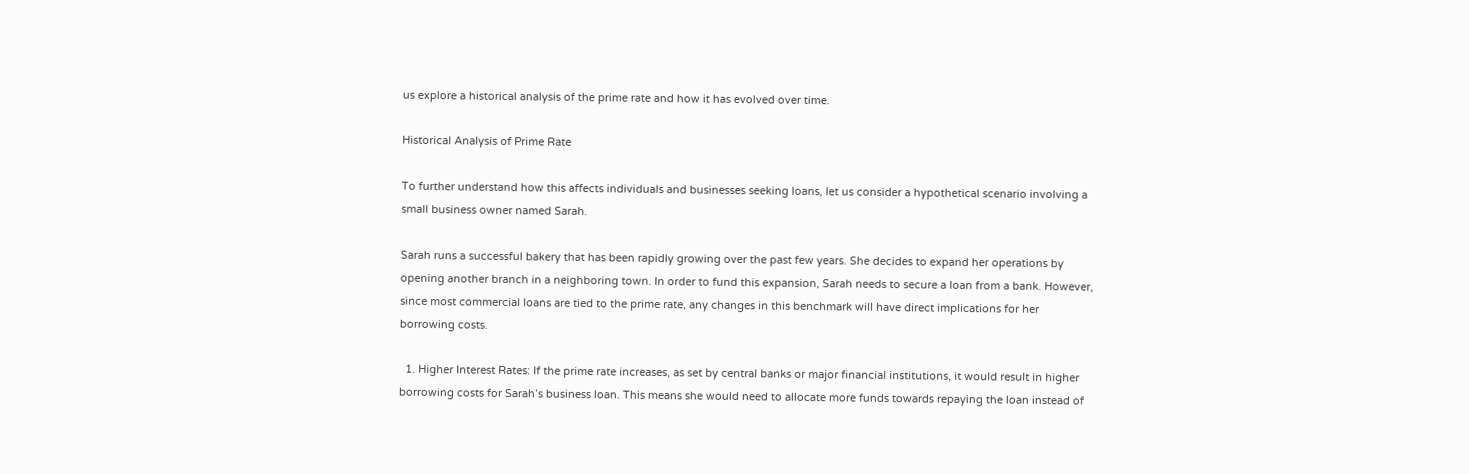us explore a historical analysis of the prime rate and how it has evolved over time.

Historical Analysis of Prime Rate

To further understand how this affects individuals and businesses seeking loans, let us consider a hypothetical scenario involving a small business owner named Sarah.

Sarah runs a successful bakery that has been rapidly growing over the past few years. She decides to expand her operations by opening another branch in a neighboring town. In order to fund this expansion, Sarah needs to secure a loan from a bank. However, since most commercial loans are tied to the prime rate, any changes in this benchmark will have direct implications for her borrowing costs.

  1. Higher Interest Rates: If the prime rate increases, as set by central banks or major financial institutions, it would result in higher borrowing costs for Sarah’s business loan. This means she would need to allocate more funds towards repaying the loan instead of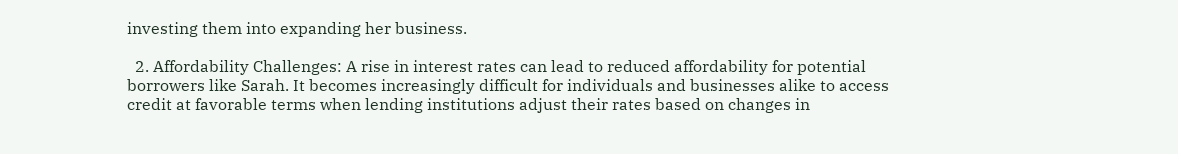investing them into expanding her business.

  2. Affordability Challenges: A rise in interest rates can lead to reduced affordability for potential borrowers like Sarah. It becomes increasingly difficult for individuals and businesses alike to access credit at favorable terms when lending institutions adjust their rates based on changes in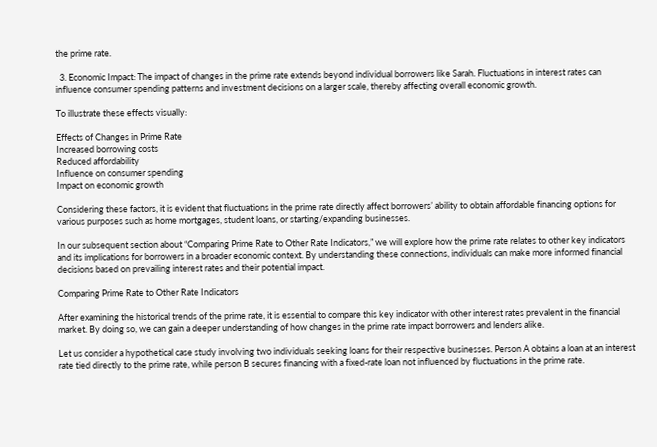the prime rate.

  3. Economic Impact: The impact of changes in the prime rate extends beyond individual borrowers like Sarah. Fluctuations in interest rates can influence consumer spending patterns and investment decisions on a larger scale, thereby affecting overall economic growth.

To illustrate these effects visually:

Effects of Changes in Prime Rate
Increased borrowing costs
Reduced affordability
Influence on consumer spending
Impact on economic growth

Considering these factors, it is evident that fluctuations in the prime rate directly affect borrowers’ ability to obtain affordable financing options for various purposes such as home mortgages, student loans, or starting/expanding businesses.

In our subsequent section about “Comparing Prime Rate to Other Rate Indicators,” we will explore how the prime rate relates to other key indicators and its implications for borrowers in a broader economic context. By understanding these connections, individuals can make more informed financial decisions based on prevailing interest rates and their potential impact.

Comparing Prime Rate to Other Rate Indicators

After examining the historical trends of the prime rate, it is essential to compare this key indicator with other interest rates prevalent in the financial market. By doing so, we can gain a deeper understanding of how changes in the prime rate impact borrowers and lenders alike.

Let us consider a hypothetical case study involving two individuals seeking loans for their respective businesses. Person A obtains a loan at an interest rate tied directly to the prime rate, while person B secures financing with a fixed-rate loan not influenced by fluctuations in the prime rate.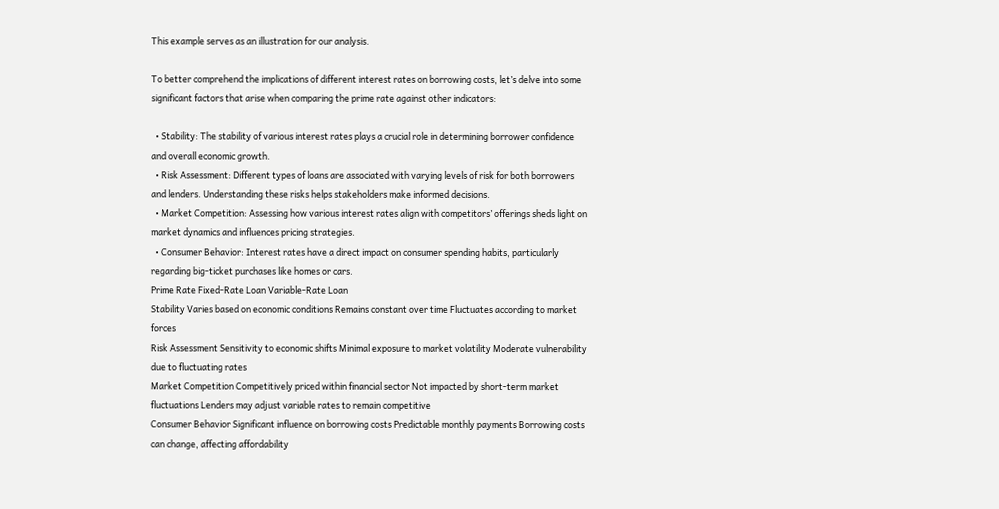This example serves as an illustration for our analysis.

To better comprehend the implications of different interest rates on borrowing costs, let’s delve into some significant factors that arise when comparing the prime rate against other indicators:

  • Stability: The stability of various interest rates plays a crucial role in determining borrower confidence and overall economic growth.
  • Risk Assessment: Different types of loans are associated with varying levels of risk for both borrowers and lenders. Understanding these risks helps stakeholders make informed decisions.
  • Market Competition: Assessing how various interest rates align with competitors’ offerings sheds light on market dynamics and influences pricing strategies.
  • Consumer Behavior: Interest rates have a direct impact on consumer spending habits, particularly regarding big-ticket purchases like homes or cars.
Prime Rate Fixed-Rate Loan Variable-Rate Loan
Stability Varies based on economic conditions Remains constant over time Fluctuates according to market forces
Risk Assessment Sensitivity to economic shifts Minimal exposure to market volatility Moderate vulnerability due to fluctuating rates
Market Competition Competitively priced within financial sector Not impacted by short-term market fluctuations Lenders may adjust variable rates to remain competitive
Consumer Behavior Significant influence on borrowing costs Predictable monthly payments Borrowing costs can change, affecting affordability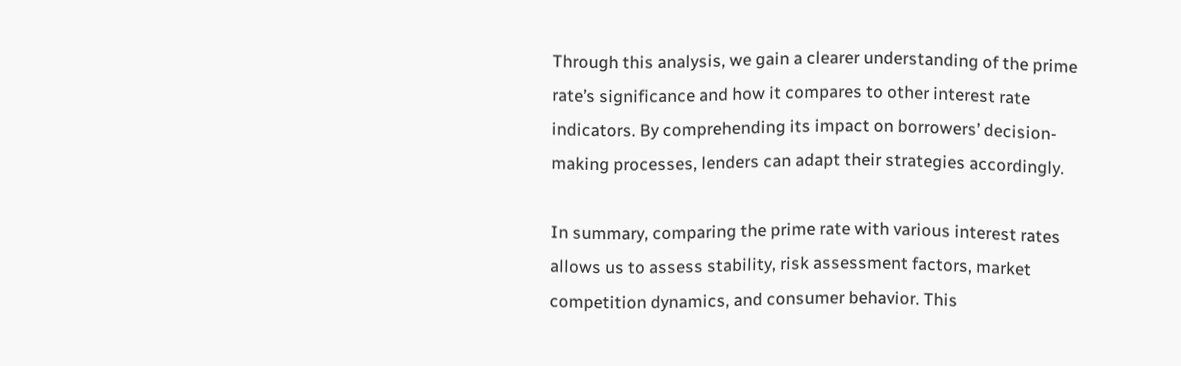Through this analysis, we gain a clearer understanding of the prime rate’s significance and how it compares to other interest rate indicators. By comprehending its impact on borrowers’ decision-making processes, lenders can adapt their strategies accordingly.

In summary, comparing the prime rate with various interest rates allows us to assess stability, risk assessment factors, market competition dynamics, and consumer behavior. This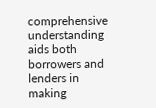comprehensive understanding aids both borrowers and lenders in making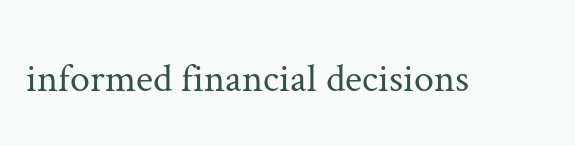informed financial decisions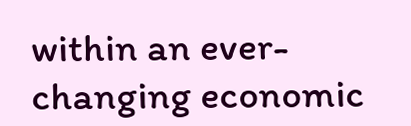within an ever-changing economic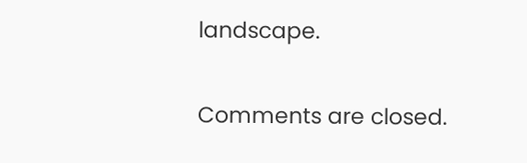landscape.

Comments are closed.